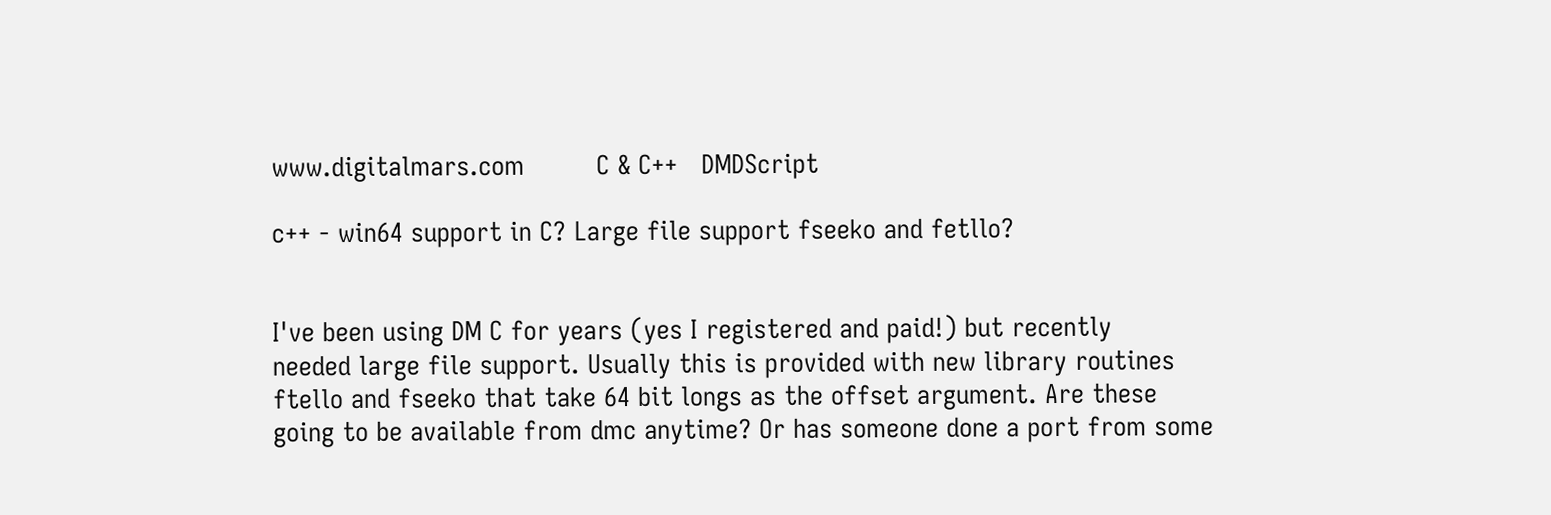www.digitalmars.com         C & C++   DMDScript

c++ - win64 support in C? Large file support fseeko and fetllo?


I've been using DM C for years (yes I registered and paid!) but recently
needed large file support. Usually this is provided with new library routines
ftello and fseeko that take 64 bit longs as the offset argument. Are these
going to be available from dmc anytime? Or has someone done a port from some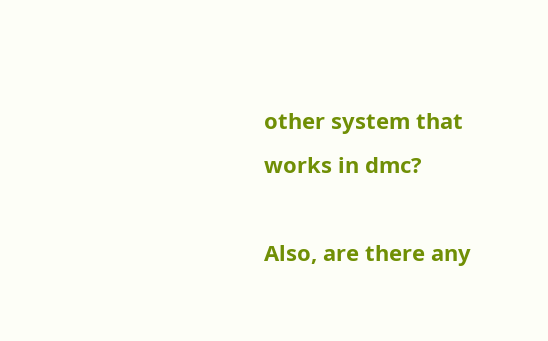other system that works in dmc?

Also, are there any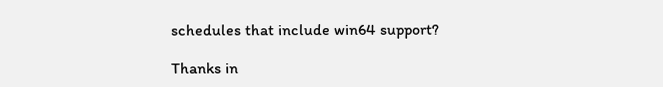schedules that include win64 support?

Thanks in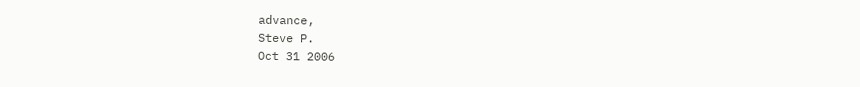advance,
Steve P.
Oct 31 2006